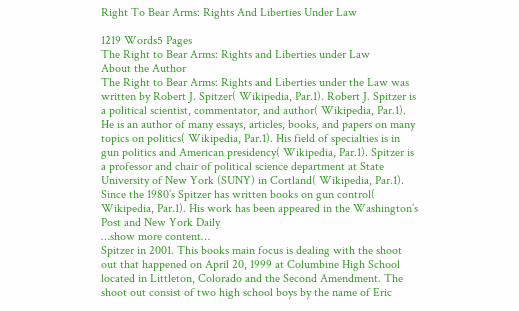Right To Bear Arms: Rights And Liberties Under Law

1219 Words5 Pages
The Right to Bear Arms: Rights and Liberties under Law
About the Author
The Right to Bear Arms: Rights and Liberties under the Law was written by Robert J. Spitzer( Wikipedia, Par.1). Robert J. Spitzer is a political scientist, commentator, and author( Wikipedia, Par.1). He is an author of many essays, articles, books, and papers on many topics on politics( Wikipedia, Par.1). His field of specialties is in gun politics and American presidency( Wikipedia, Par.1). Spitzer is a professor and chair of political science department at State University of New York (SUNY) in Cortland( Wikipedia, Par.1). Since the 1980’s Spitzer has written books on gun control( Wikipedia, Par.1). His work has been appeared in the Washington’s Post and New York Daily
…show more content…
Spitzer in 2001. This books main focus is dealing with the shoot out that happened on April 20, 1999 at Columbine High School located in Littleton, Colorado and the Second Amendment. The shoot out consist of two high school boys by the name of Eric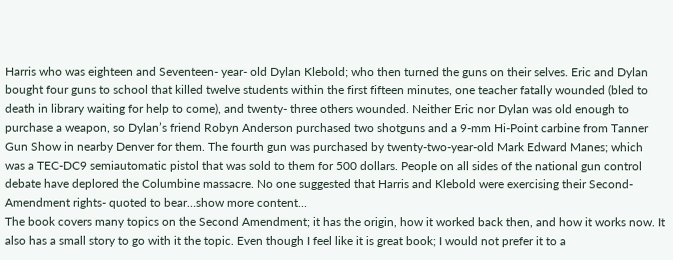Harris who was eighteen and Seventeen- year- old Dylan Klebold; who then turned the guns on their selves. Eric and Dylan bought four guns to school that killed twelve students within the first fifteen minutes, one teacher fatally wounded (bled to death in library waiting for help to come), and twenty- three others wounded. Neither Eric nor Dylan was old enough to purchase a weapon, so Dylan’s friend Robyn Anderson purchased two shotguns and a 9-mm Hi-Point carbine from Tanner Gun Show in nearby Denver for them. The fourth gun was purchased by twenty-two-year-old Mark Edward Manes; which was a TEC-DC9 semiautomatic pistol that was sold to them for 500 dollars. People on all sides of the national gun control debate have deplored the Columbine massacre. No one suggested that Harris and Klebold were exercising their Second- Amendment rights- quoted to bear…show more content…
The book covers many topics on the Second Amendment; it has the origin, how it worked back then, and how it works now. It also has a small story to go with it the topic. Even though I feel like it is great book; I would not prefer it to a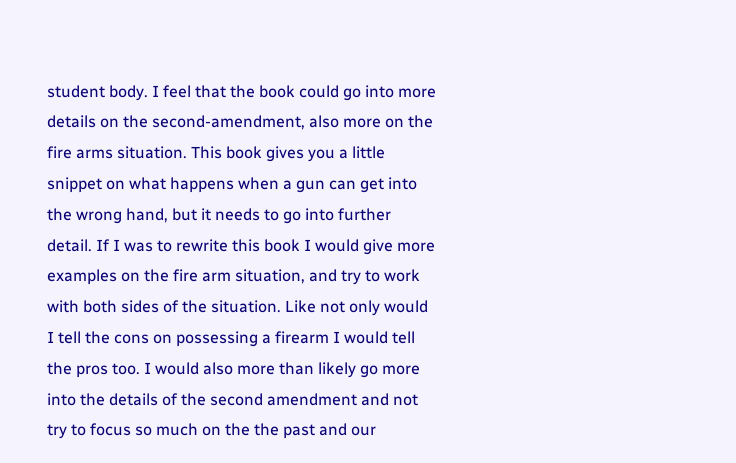student body. I feel that the book could go into more details on the second-amendment, also more on the fire arms situation. This book gives you a little snippet on what happens when a gun can get into the wrong hand, but it needs to go into further detail. If I was to rewrite this book I would give more examples on the fire arm situation, and try to work with both sides of the situation. Like not only would I tell the cons on possessing a firearm I would tell the pros too. I would also more than likely go more into the details of the second amendment and not try to focus so much on the the past and our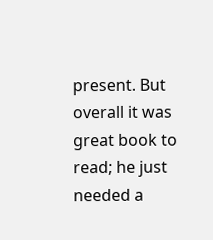present. But overall it was great book to read; he just needed a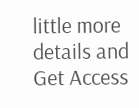little more details and
Get Access